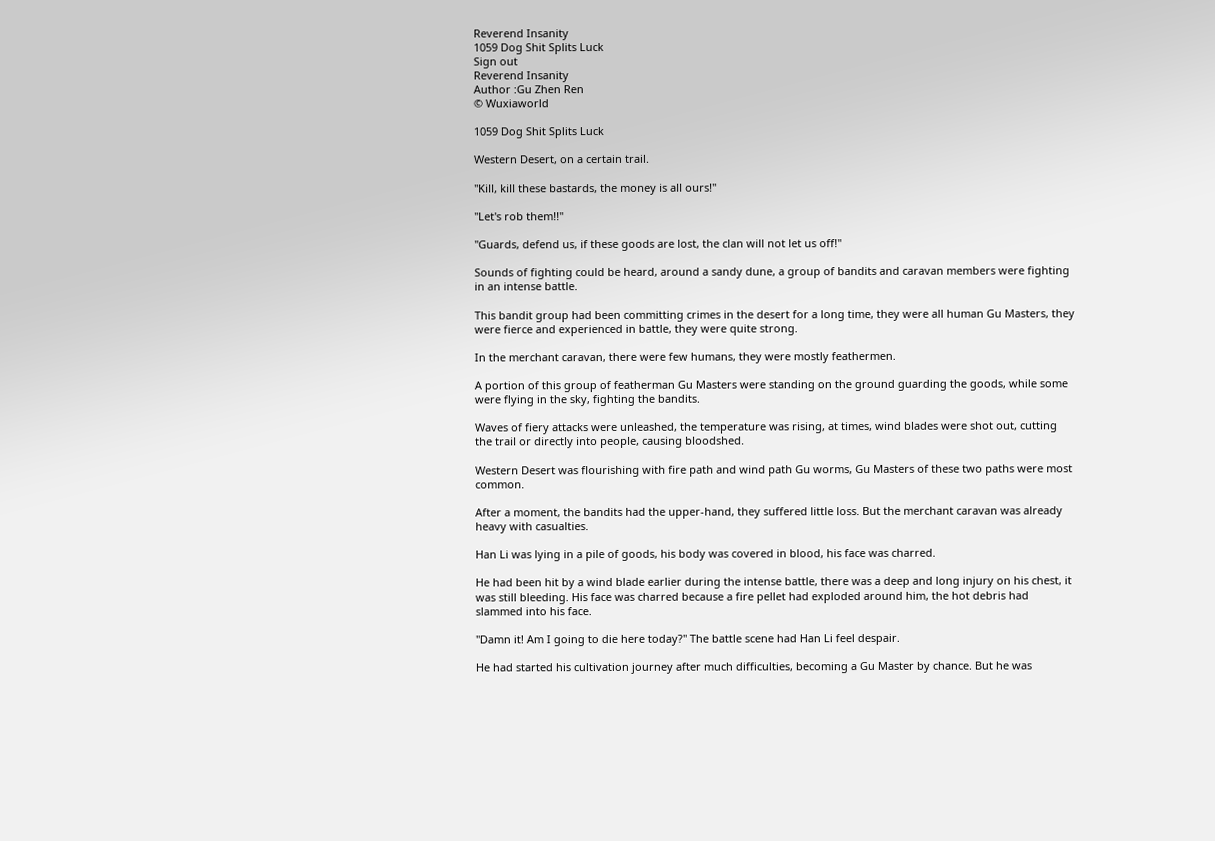Reverend Insanity
1059 Dog Shit Splits Luck
Sign out
Reverend Insanity
Author :Gu Zhen Ren
© Wuxiaworld

1059 Dog Shit Splits Luck

Western Desert, on a certain trail.

"Kill, kill these bastards, the money is all ours!"

"Let's rob them!!"

"Guards, defend us, if these goods are lost, the clan will not let us off!"

Sounds of fighting could be heard, around a sandy dune, a group of bandits and caravan members were fighting in an intense battle.

This bandit group had been committing crimes in the desert for a long time, they were all human Gu Masters, they were fierce and experienced in battle, they were quite strong.

In the merchant caravan, there were few humans, they were mostly feathermen.

A portion of this group of featherman Gu Masters were standing on the ground guarding the goods, while some were flying in the sky, fighting the bandits.

Waves of fiery attacks were unleashed, the temperature was rising, at times, wind blades were shot out, cutting the trail or directly into people, causing bloodshed.

Western Desert was flourishing with fire path and wind path Gu worms, Gu Masters of these two paths were most common.

After a moment, the bandits had the upper-hand, they suffered little loss. But the merchant caravan was already heavy with casualties.

Han Li was lying in a pile of goods, his body was covered in blood, his face was charred.

He had been hit by a wind blade earlier during the intense battle, there was a deep and long injury on his chest, it was still bleeding. His face was charred because a fire pellet had exploded around him, the hot debris had slammed into his face.

"Damn it! Am I going to die here today?" The battle scene had Han Li feel despair.

He had started his cultivation journey after much difficulties, becoming a Gu Master by chance. But he was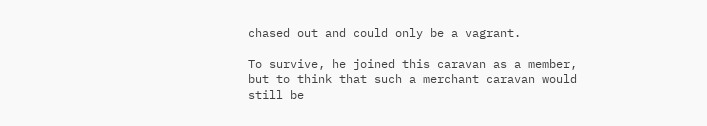chased out and could only be a vagrant.

To survive, he joined this caravan as a member, but to think that such a merchant caravan would still be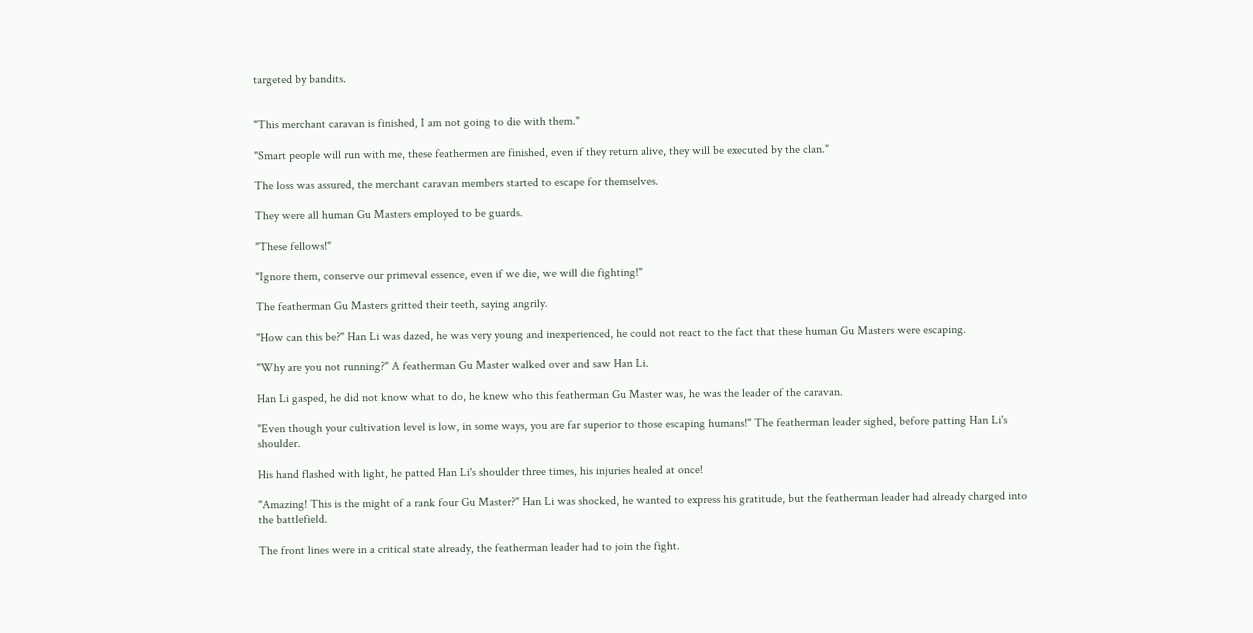targeted by bandits.


"This merchant caravan is finished, I am not going to die with them."

"Smart people will run with me, these feathermen are finished, even if they return alive, they will be executed by the clan."

The loss was assured, the merchant caravan members started to escape for themselves.

They were all human Gu Masters employed to be guards.

"These fellows!"

"Ignore them, conserve our primeval essence, even if we die, we will die fighting!"

The featherman Gu Masters gritted their teeth, saying angrily.

"How can this be?" Han Li was dazed, he was very young and inexperienced, he could not react to the fact that these human Gu Masters were escaping.

"Why are you not running?" A featherman Gu Master walked over and saw Han Li.

Han Li gasped, he did not know what to do, he knew who this featherman Gu Master was, he was the leader of the caravan.

"Even though your cultivation level is low, in some ways, you are far superior to those escaping humans!" The featherman leader sighed, before patting Han Li's shoulder.

His hand flashed with light, he patted Han Li's shoulder three times, his injuries healed at once!

"Amazing! This is the might of a rank four Gu Master?" Han Li was shocked, he wanted to express his gratitude, but the featherman leader had already charged into the battlefield.

The front lines were in a critical state already, the featherman leader had to join the fight.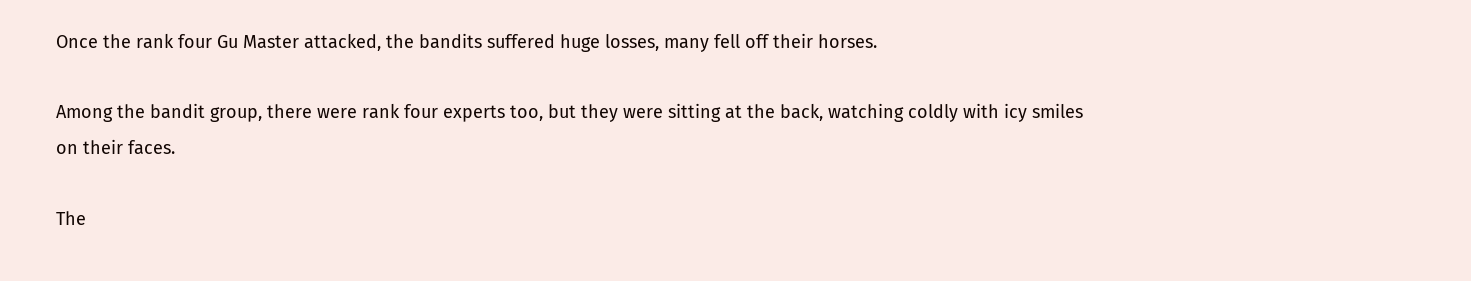Once the rank four Gu Master attacked, the bandits suffered huge losses, many fell off their horses.

Among the bandit group, there were rank four experts too, but they were sitting at the back, watching coldly with icy smiles on their faces.

The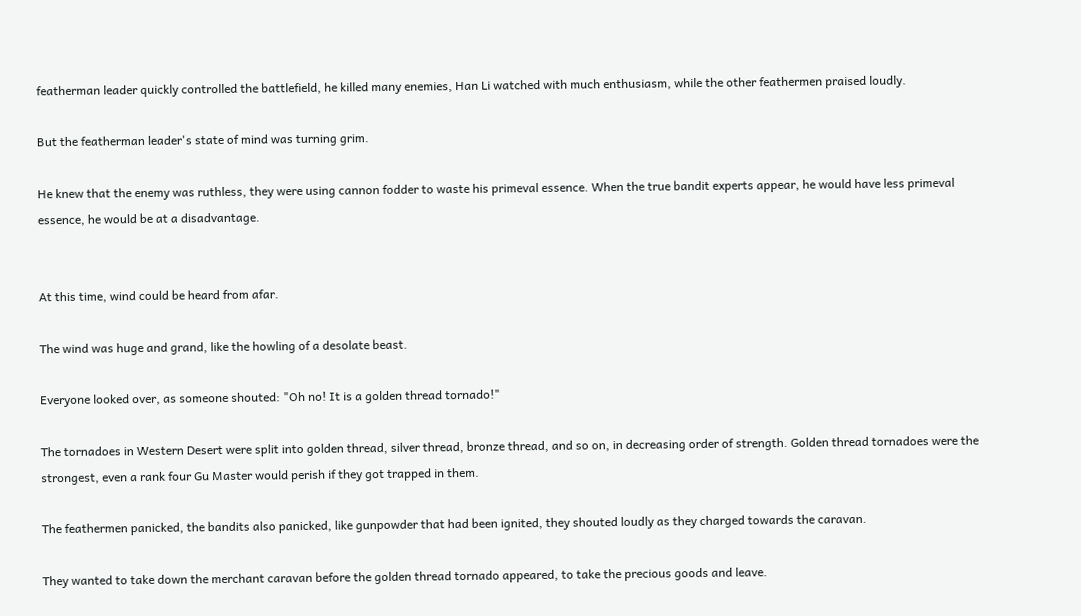featherman leader quickly controlled the battlefield, he killed many enemies, Han Li watched with much enthusiasm, while the other feathermen praised loudly.

But the featherman leader's state of mind was turning grim.

He knew that the enemy was ruthless, they were using cannon fodder to waste his primeval essence. When the true bandit experts appear, he would have less primeval essence, he would be at a disadvantage.


At this time, wind could be heard from afar.

The wind was huge and grand, like the howling of a desolate beast.

Everyone looked over, as someone shouted: "Oh no! It is a golden thread tornado!"

The tornadoes in Western Desert were split into golden thread, silver thread, bronze thread, and so on, in decreasing order of strength. Golden thread tornadoes were the strongest, even a rank four Gu Master would perish if they got trapped in them.

The feathermen panicked, the bandits also panicked, like gunpowder that had been ignited, they shouted loudly as they charged towards the caravan.

They wanted to take down the merchant caravan before the golden thread tornado appeared, to take the precious goods and leave.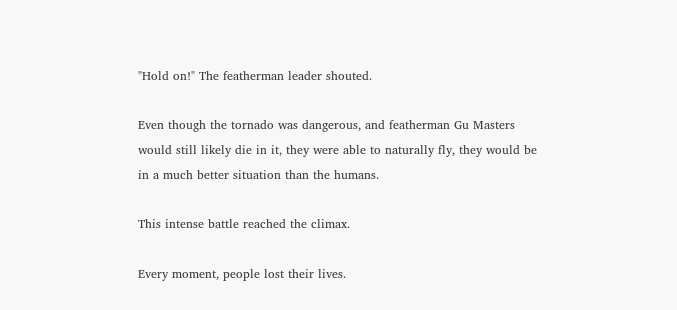"Hold on!" The featherman leader shouted.

Even though the tornado was dangerous, and featherman Gu Masters would still likely die in it, they were able to naturally fly, they would be in a much better situation than the humans.

This intense battle reached the climax.

Every moment, people lost their lives.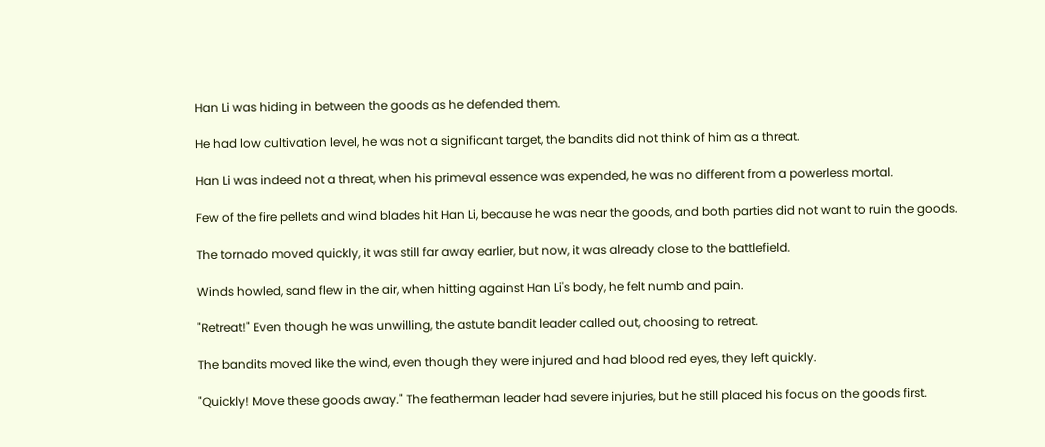Han Li was hiding in between the goods as he defended them.

He had low cultivation level, he was not a significant target, the bandits did not think of him as a threat.

Han Li was indeed not a threat, when his primeval essence was expended, he was no different from a powerless mortal.

Few of the fire pellets and wind blades hit Han Li, because he was near the goods, and both parties did not want to ruin the goods.

The tornado moved quickly, it was still far away earlier, but now, it was already close to the battlefield.

Winds howled, sand flew in the air, when hitting against Han Li's body, he felt numb and pain.

"Retreat!" Even though he was unwilling, the astute bandit leader called out, choosing to retreat.

The bandits moved like the wind, even though they were injured and had blood red eyes, they left quickly.

"Quickly! Move these goods away." The featherman leader had severe injuries, but he still placed his focus on the goods first.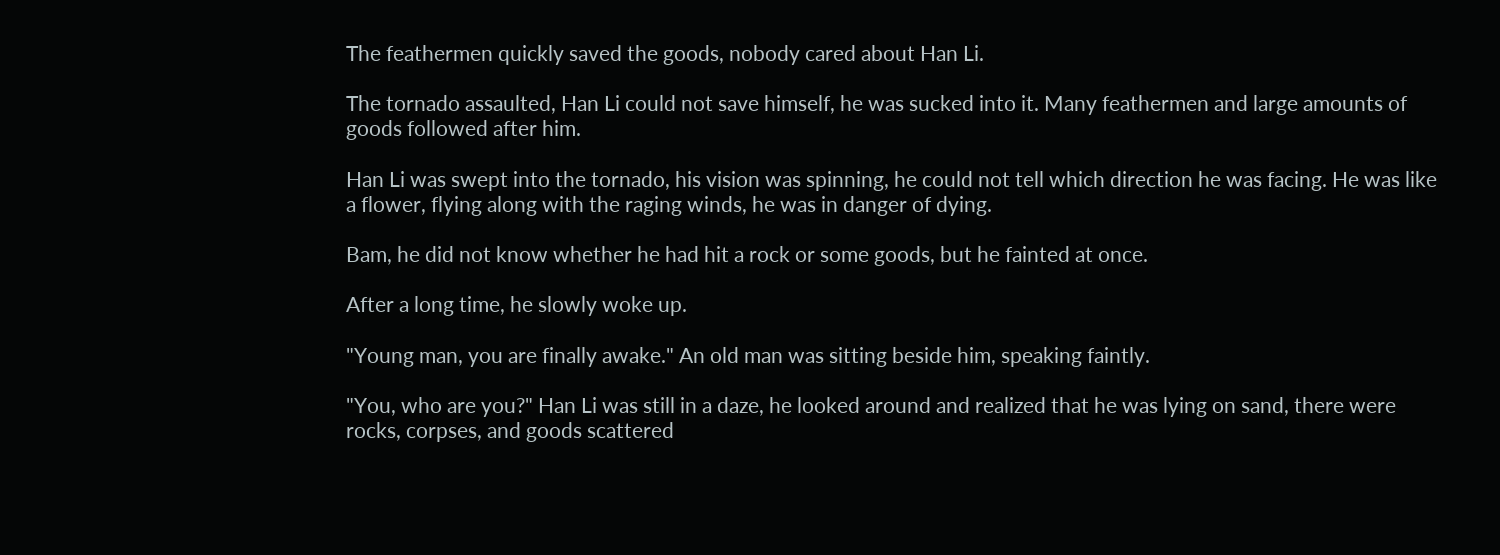The feathermen quickly saved the goods, nobody cared about Han Li.

The tornado assaulted, Han Li could not save himself, he was sucked into it. Many feathermen and large amounts of goods followed after him.

Han Li was swept into the tornado, his vision was spinning, he could not tell which direction he was facing. He was like a flower, flying along with the raging winds, he was in danger of dying.

Bam, he did not know whether he had hit a rock or some goods, but he fainted at once.

After a long time, he slowly woke up.

"Young man, you are finally awake." An old man was sitting beside him, speaking faintly.

"You, who are you?" Han Li was still in a daze, he looked around and realized that he was lying on sand, there were rocks, corpses, and goods scattered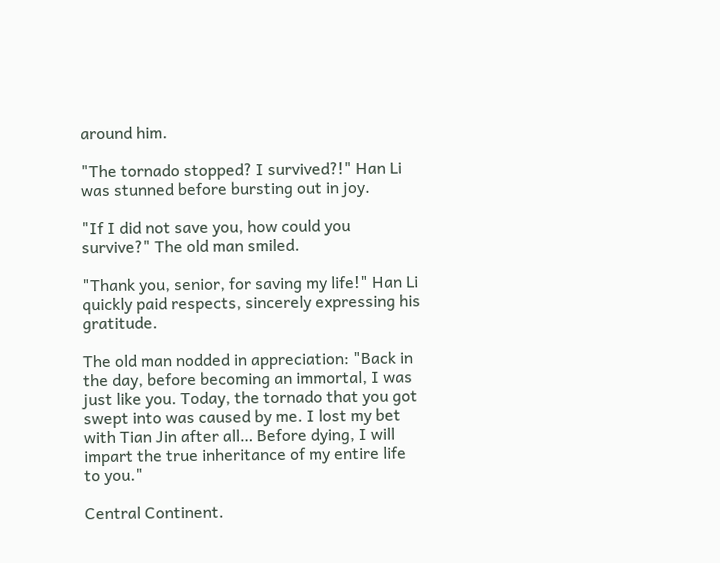around him.

"The tornado stopped? I survived?!" Han Li was stunned before bursting out in joy.

"If I did not save you, how could you survive?" The old man smiled.

"Thank you, senior, for saving my life!" Han Li quickly paid respects, sincerely expressing his gratitude.

The old man nodded in appreciation: "Back in the day, before becoming an immortal, I was just like you. Today, the tornado that you got swept into was caused by me. I lost my bet with Tian Jin after all… Before dying, I will impart the true inheritance of my entire life to you."

Central Continent.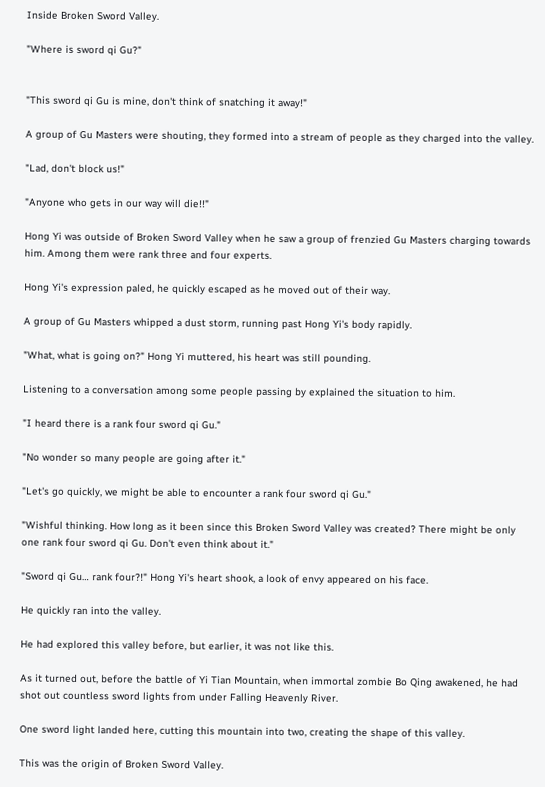Inside Broken Sword Valley.

"Where is sword qi Gu?"


"This sword qi Gu is mine, don't think of snatching it away!"

A group of Gu Masters were shouting, they formed into a stream of people as they charged into the valley.

"Lad, don't block us!"

"Anyone who gets in our way will die!!"

Hong Yi was outside of Broken Sword Valley when he saw a group of frenzied Gu Masters charging towards him. Among them were rank three and four experts.

Hong Yi's expression paled, he quickly escaped as he moved out of their way.

A group of Gu Masters whipped a dust storm, running past Hong Yi's body rapidly.

"What, what is going on?" Hong Yi muttered, his heart was still pounding.

Listening to a conversation among some people passing by explained the situation to him.

"I heard there is a rank four sword qi Gu."

"No wonder so many people are going after it."

"Let's go quickly, we might be able to encounter a rank four sword qi Gu."

"Wishful thinking. How long as it been since this Broken Sword Valley was created? There might be only one rank four sword qi Gu. Don't even think about it."

"Sword qi Gu… rank four?!" Hong Yi's heart shook, a look of envy appeared on his face.

He quickly ran into the valley.

He had explored this valley before, but earlier, it was not like this.

As it turned out, before the battle of Yi Tian Mountain, when immortal zombie Bo Qing awakened, he had shot out countless sword lights from under Falling Heavenly River.

One sword light landed here, cutting this mountain into two, creating the shape of this valley.

This was the origin of Broken Sword Valley.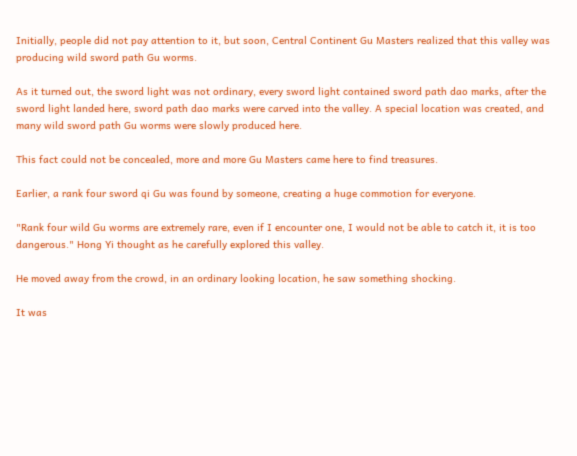Initially, people did not pay attention to it, but soon, Central Continent Gu Masters realized that this valley was producing wild sword path Gu worms.

As it turned out, the sword light was not ordinary, every sword light contained sword path dao marks, after the sword light landed here, sword path dao marks were carved into the valley. A special location was created, and many wild sword path Gu worms were slowly produced here.

This fact could not be concealed, more and more Gu Masters came here to find treasures.

Earlier, a rank four sword qi Gu was found by someone, creating a huge commotion for everyone.

"Rank four wild Gu worms are extremely rare, even if I encounter one, I would not be able to catch it, it is too dangerous." Hong Yi thought as he carefully explored this valley.

He moved away from the crowd, in an ordinary looking location, he saw something shocking.

It was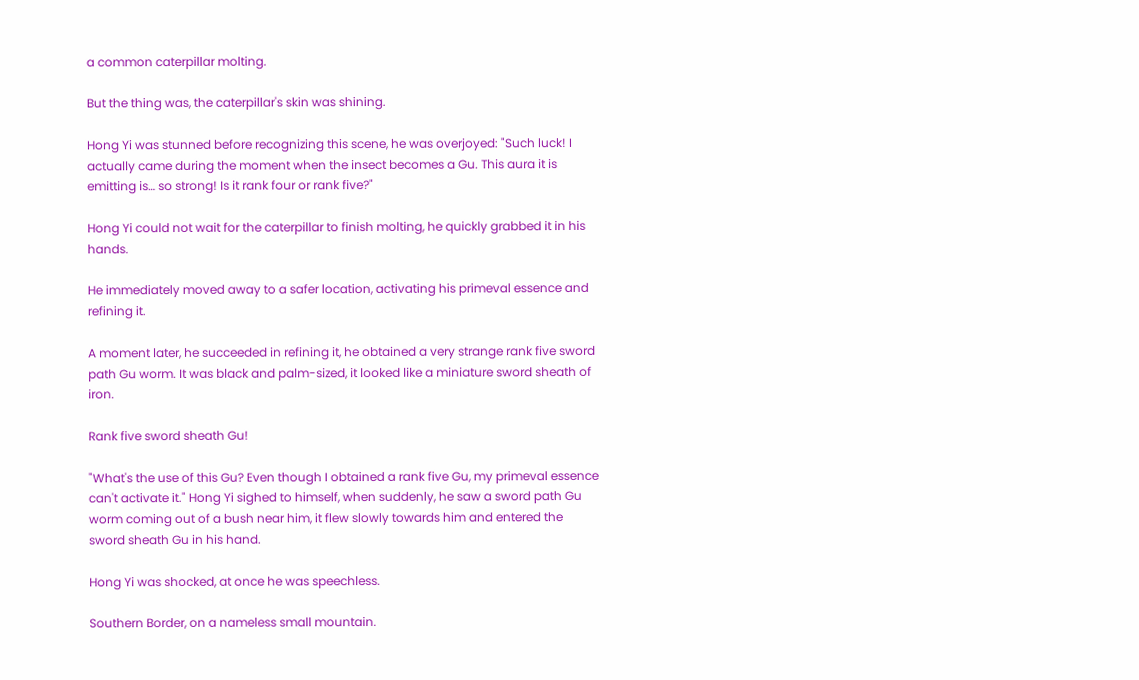a common caterpillar molting.

But the thing was, the caterpillar's skin was shining.

Hong Yi was stunned before recognizing this scene, he was overjoyed: "Such luck! I actually came during the moment when the insect becomes a Gu. This aura it is emitting is… so strong! Is it rank four or rank five?"

Hong Yi could not wait for the caterpillar to finish molting, he quickly grabbed it in his hands.

He immediately moved away to a safer location, activating his primeval essence and refining it.

A moment later, he succeeded in refining it, he obtained a very strange rank five sword path Gu worm. It was black and palm-sized, it looked like a miniature sword sheath of iron.

Rank five sword sheath Gu!

"What's the use of this Gu? Even though I obtained a rank five Gu, my primeval essence can't activate it." Hong Yi sighed to himself, when suddenly, he saw a sword path Gu worm coming out of a bush near him, it flew slowly towards him and entered the sword sheath Gu in his hand.

Hong Yi was shocked, at once he was speechless.

Southern Border, on a nameless small mountain.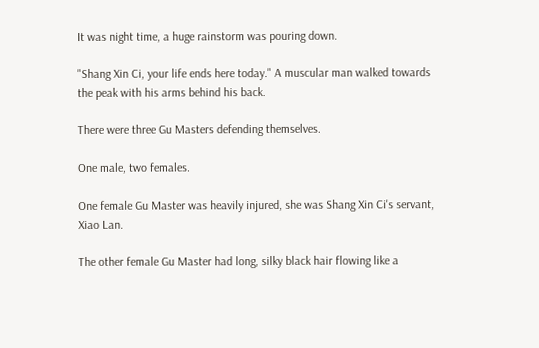It was night time, a huge rainstorm was pouring down.

"Shang Xin Ci, your life ends here today." A muscular man walked towards the peak with his arms behind his back.

There were three Gu Masters defending themselves.

One male, two females.

One female Gu Master was heavily injured, she was Shang Xin Ci's servant, Xiao Lan.

The other female Gu Master had long, silky black hair flowing like a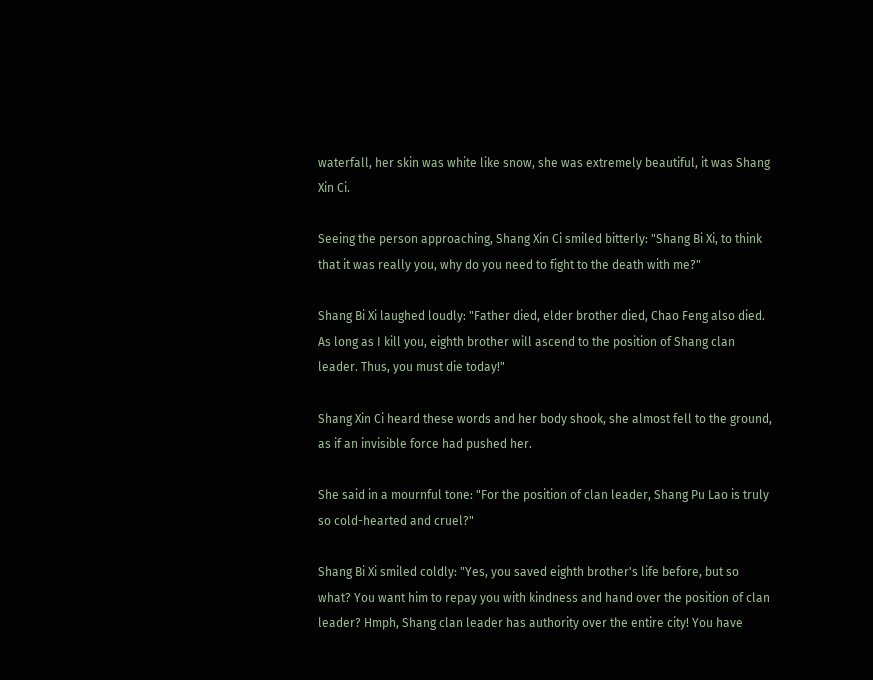waterfall, her skin was white like snow, she was extremely beautiful, it was Shang Xin Ci.

Seeing the person approaching, Shang Xin Ci smiled bitterly: "Shang Bi Xi, to think that it was really you, why do you need to fight to the death with me?"

Shang Bi Xi laughed loudly: "Father died, elder brother died, Chao Feng also died. As long as I kill you, eighth brother will ascend to the position of Shang clan leader. Thus, you must die today!"

Shang Xin Ci heard these words and her body shook, she almost fell to the ground, as if an invisible force had pushed her.

She said in a mournful tone: "For the position of clan leader, Shang Pu Lao is truly so cold-hearted and cruel?"

Shang Bi Xi smiled coldly: "Yes, you saved eighth brother's life before, but so what? You want him to repay you with kindness and hand over the position of clan leader? Hmph, Shang clan leader has authority over the entire city! You have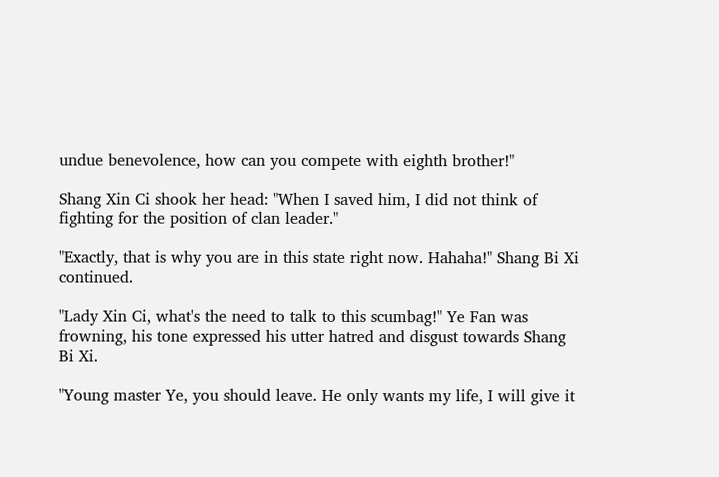undue benevolence, how can you compete with eighth brother!"

Shang Xin Ci shook her head: "When I saved him, I did not think of fighting for the position of clan leader."

"Exactly, that is why you are in this state right now. Hahaha!" Shang Bi Xi continued.

"Lady Xin Ci, what's the need to talk to this scumbag!" Ye Fan was frowning, his tone expressed his utter hatred and disgust towards Shang Bi Xi.

"Young master Ye, you should leave. He only wants my life, I will give it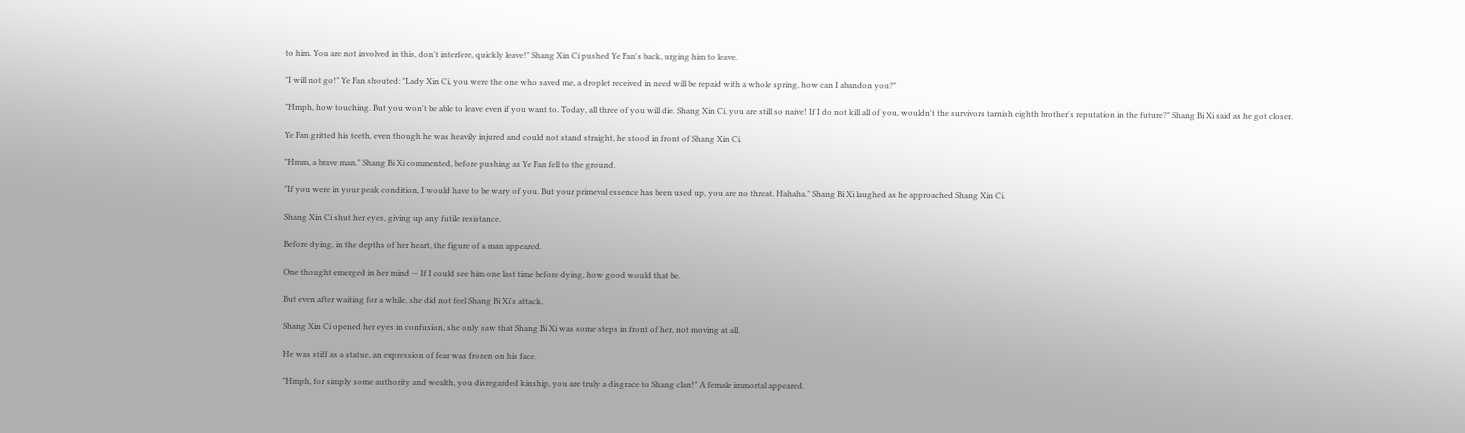to him. You are not involved in this, don't interfere, quickly leave!" Shang Xin Ci pushed Ye Fan's back, urging him to leave.

"I will not go!" Ye Fan shouted: "Lady Xin Ci, you were the one who saved me, a droplet received in need will be repaid with a whole spring, how can I abandon you?"

"Hmph, how touching. But you won't be able to leave even if you want to. Today, all three of you will die. Shang Xin Ci, you are still so naive! If I do not kill all of you, wouldn't the survivors tarnish eighth brother's reputation in the future?" Shang Bi Xi said as he got closer.

Ye Fan gritted his teeth, even though he was heavily injured and could not stand straight, he stood in front of Shang Xin Ci.

"Hmm, a brave man." Shang Bi Xi commented, before pushing as Ye Fan fell to the ground.

"If you were in your peak condition, I would have to be wary of you. But your primeval essence has been used up, you are no threat. Hahaha." Shang Bi Xi laughed as he approached Shang Xin Ci.

Shang Xin Ci shut her eyes, giving up any futile resistance.

Before dying, in the depths of her heart, the figure of a man appeared.

One thought emerged in her mind — If I could see him one last time before dying, how good would that be.

But even after waiting for a while, she did not feel Shang Bi Xi's attack.

Shang Xin Ci opened her eyes in confusion, she only saw that Shang Bi Xi was some steps in front of her, not moving at all.

He was stiff as a statue, an expression of fear was frozen on his face.

"Hmph, for simply some authority and wealth, you disregarded kinship, you are truly a disgrace to Shang clan!" A female immortal appeared.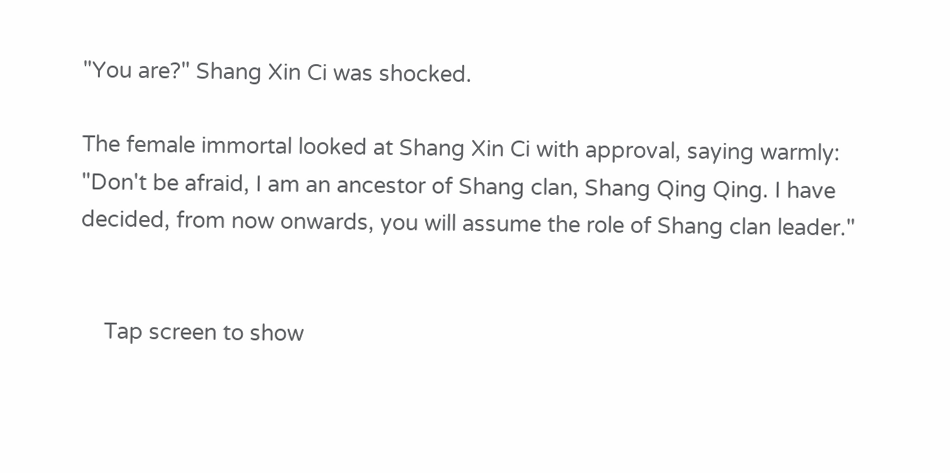"You are?" Shang Xin Ci was shocked.

The female immortal looked at Shang Xin Ci with approval, saying warmly: "Don't be afraid, I am an ancestor of Shang clan, Shang Qing Qing. I have decided, from now onwards, you will assume the role of Shang clan leader."


    Tap screen to show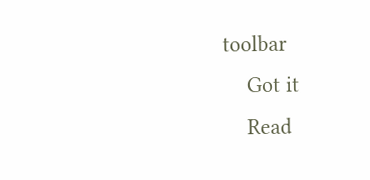toolbar
    Got it
    Read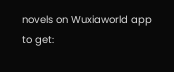novels on Wuxiaworld app to get: